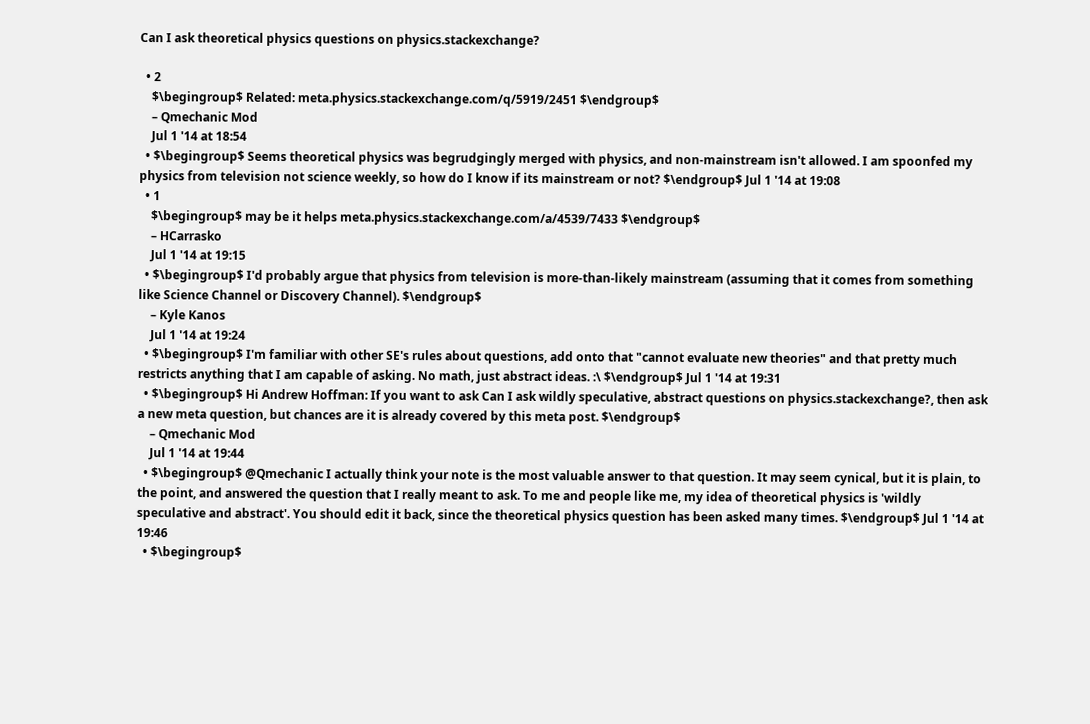Can I ask theoretical physics questions on physics.stackexchange?

  • 2
    $\begingroup$ Related: meta.physics.stackexchange.com/q/5919/2451 $\endgroup$
    – Qmechanic Mod
    Jul 1 '14 at 18:54
  • $\begingroup$ Seems theoretical physics was begrudgingly merged with physics, and non-mainstream isn't allowed. I am spoonfed my physics from television not science weekly, so how do I know if its mainstream or not? $\endgroup$ Jul 1 '14 at 19:08
  • 1
    $\begingroup$ may be it helps meta.physics.stackexchange.com/a/4539/7433 $\endgroup$
    – HCarrasko
    Jul 1 '14 at 19:15
  • $\begingroup$ I'd probably argue that physics from television is more-than-likely mainstream (assuming that it comes from something like Science Channel or Discovery Channel). $\endgroup$
    – Kyle Kanos
    Jul 1 '14 at 19:24
  • $\begingroup$ I'm familiar with other SE's rules about questions, add onto that "cannot evaluate new theories" and that pretty much restricts anything that I am capable of asking. No math, just abstract ideas. :\ $\endgroup$ Jul 1 '14 at 19:31
  • $\begingroup$ Hi Andrew Hoffman: If you want to ask Can I ask wildly speculative, abstract questions on physics.stackexchange?, then ask a new meta question, but chances are it is already covered by this meta post. $\endgroup$
    – Qmechanic Mod
    Jul 1 '14 at 19:44
  • $\begingroup$ @Qmechanic I actually think your note is the most valuable answer to that question. It may seem cynical, but it is plain, to the point, and answered the question that I really meant to ask. To me and people like me, my idea of theoretical physics is 'wildly speculative and abstract'. You should edit it back, since the theoretical physics question has been asked many times. $\endgroup$ Jul 1 '14 at 19:46
  • $\begingroup$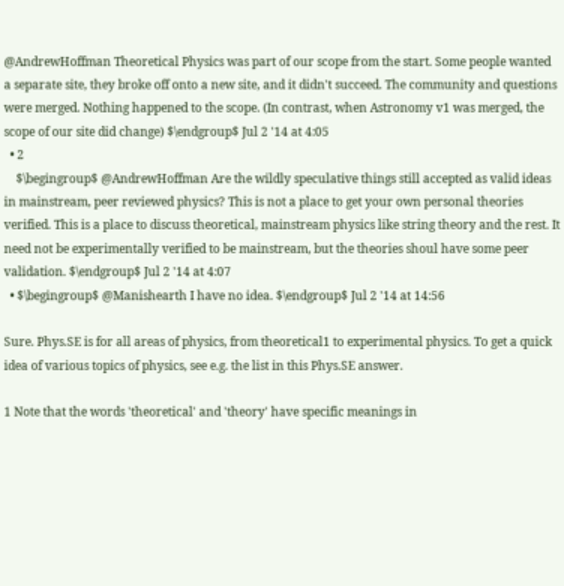@AndrewHoffman Theoretical Physics was part of our scope from the start. Some people wanted a separate site, they broke off onto a new site, and it didn't succeed. The community and questions were merged. Nothing happened to the scope. (In contrast, when Astronomy v1 was merged, the scope of our site did change) $\endgroup$ Jul 2 '14 at 4:05
  • 2
    $\begingroup$ @AndrewHoffman Are the wildly speculative things still accepted as valid ideas in mainstream, peer reviewed physics? This is not a place to get your own personal theories verified. This is a place to discuss theoretical, mainstream physics like string theory and the rest. It need not be experimentally verified to be mainstream, but the theories shoul have some peer validation. $\endgroup$ Jul 2 '14 at 4:07
  • $\begingroup$ @Manishearth I have no idea. $\endgroup$ Jul 2 '14 at 14:56

Sure. Phys.SE is for all areas of physics, from theoretical1 to experimental physics. To get a quick idea of various topics of physics, see e.g. the list in this Phys.SE answer.

1 Note that the words 'theoretical' and 'theory' have specific meanings in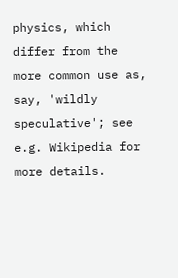physics, which differ from the more common use as, say, 'wildly speculative'; see e.g. Wikipedia for more details.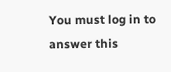You must log in to answer this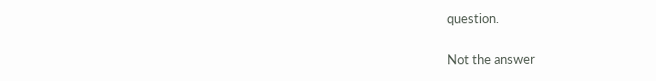question.

Not the answer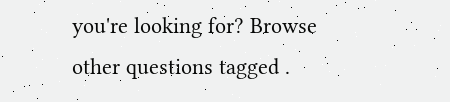you're looking for? Browse other questions tagged .